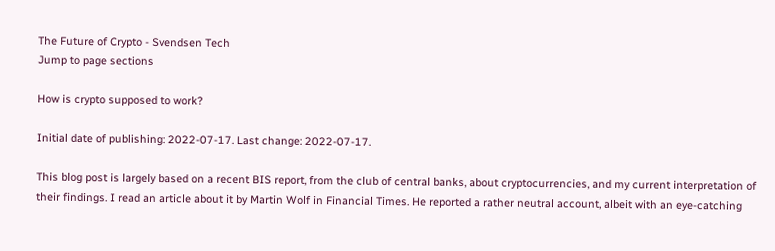The Future of Crypto - Svendsen Tech
Jump to page sections

How is crypto supposed to work?

Initial date of publishing: 2022-07-17. Last change: 2022-07-17.

This blog post is largely based on a recent BIS report, from the club of central banks, about cryptocurrencies, and my current interpretation of their findings. I read an article about it by Martin Wolf in Financial Times. He reported a rather neutral account, albeit with an eye-catching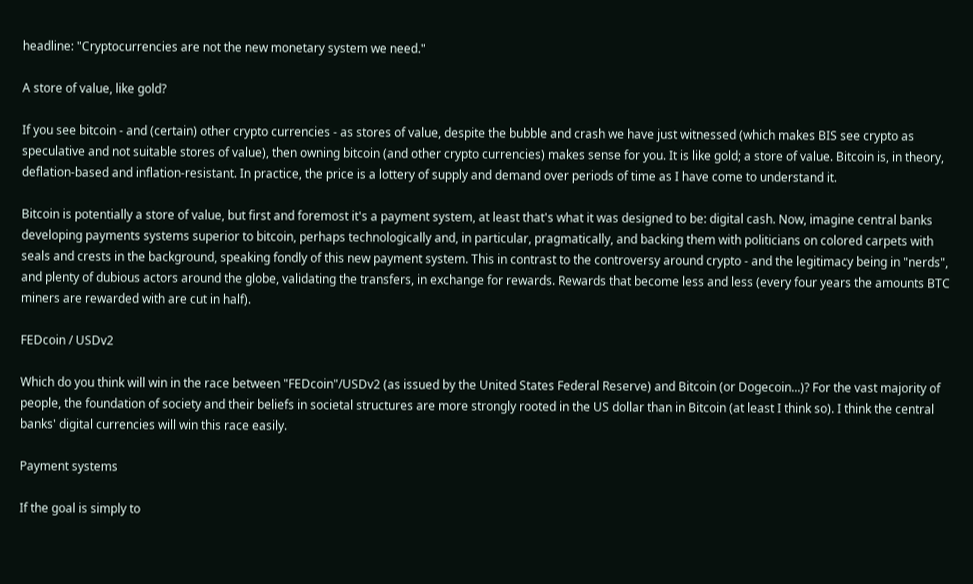headline: "Cryptocurrencies are not the new monetary system we need."

A store of value, like gold?

If you see bitcoin - and (certain) other crypto currencies - as stores of value, despite the bubble and crash we have just witnessed (which makes BIS see crypto as speculative and not suitable stores of value), then owning bitcoin (and other crypto currencies) makes sense for you. It is like gold; a store of value. Bitcoin is, in theory, deflation-based and inflation-resistant. In practice, the price is a lottery of supply and demand over periods of time as I have come to understand it.

Bitcoin is potentially a store of value, but first and foremost it's a payment system, at least that's what it was designed to be: digital cash. Now, imagine central banks developing payments systems superior to bitcoin, perhaps technologically and, in particular, pragmatically, and backing them with politicians on colored carpets with seals and crests in the background, speaking fondly of this new payment system. This in contrast to the controversy around crypto - and the legitimacy being in "nerds", and plenty of dubious actors around the globe, validating the transfers, in exchange for rewards. Rewards that become less and less (every four years the amounts BTC miners are rewarded with are cut in half).

FEDcoin / USDv2

Which do you think will win in the race between "FEDcoin"/USDv2 (as issued by the United States Federal Reserve) and Bitcoin (or Dogecoin...)? For the vast majority of people, the foundation of society and their beliefs in societal structures are more strongly rooted in the US dollar than in Bitcoin (at least I think so). I think the central banks' digital currencies will win this race easily.

Payment systems

If the goal is simply to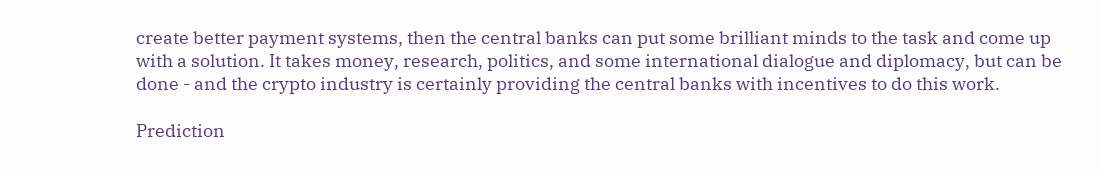create better payment systems, then the central banks can put some brilliant minds to the task and come up with a solution. It takes money, research, politics, and some international dialogue and diplomacy, but can be done - and the crypto industry is certainly providing the central banks with incentives to do this work.

Prediction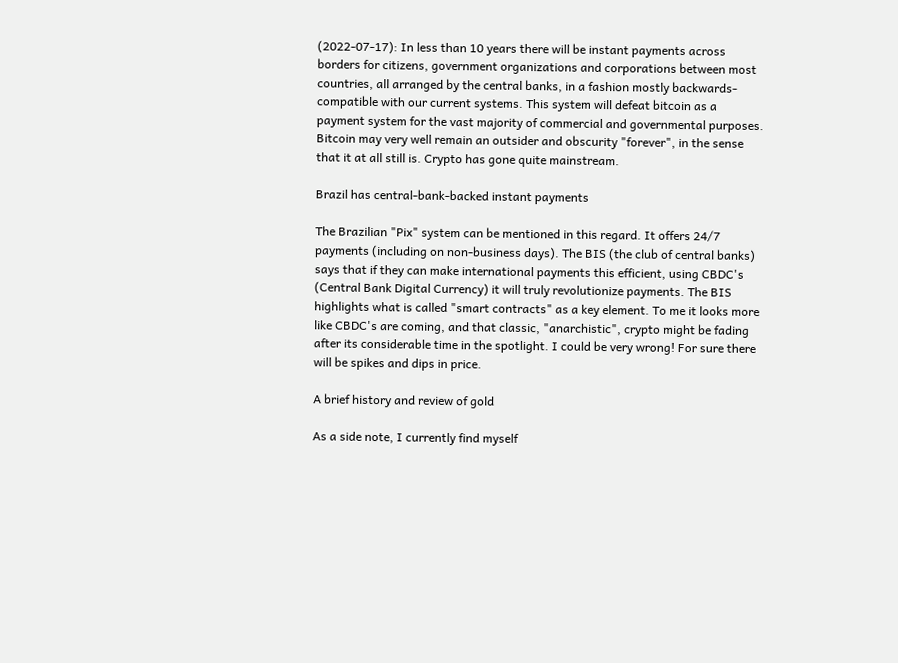(2022-07-17): In less than 10 years there will be instant payments across borders for citizens, government organizations and corporations between most countries, all arranged by the central banks, in a fashion mostly backwards-compatible with our current systems. This system will defeat bitcoin as a payment system for the vast majority of commercial and governmental purposes. Bitcoin may very well remain an outsider and obscurity "forever", in the sense that it at all still is. Crypto has gone quite mainstream.

Brazil has central-bank-backed instant payments

The Brazilian "Pix" system can be mentioned in this regard. It offers 24/7 payments (including on non-business days). The BIS (the club of central banks) says that if they can make international payments this efficient, using CBDC's (Central Bank Digital Currency) it will truly revolutionize payments. The BIS highlights what is called "smart contracts" as a key element. To me it looks more like CBDC's are coming, and that classic, "anarchistic", crypto might be fading after its considerable time in the spotlight. I could be very wrong! For sure there will be spikes and dips in price.

A brief history and review of gold

As a side note, I currently find myself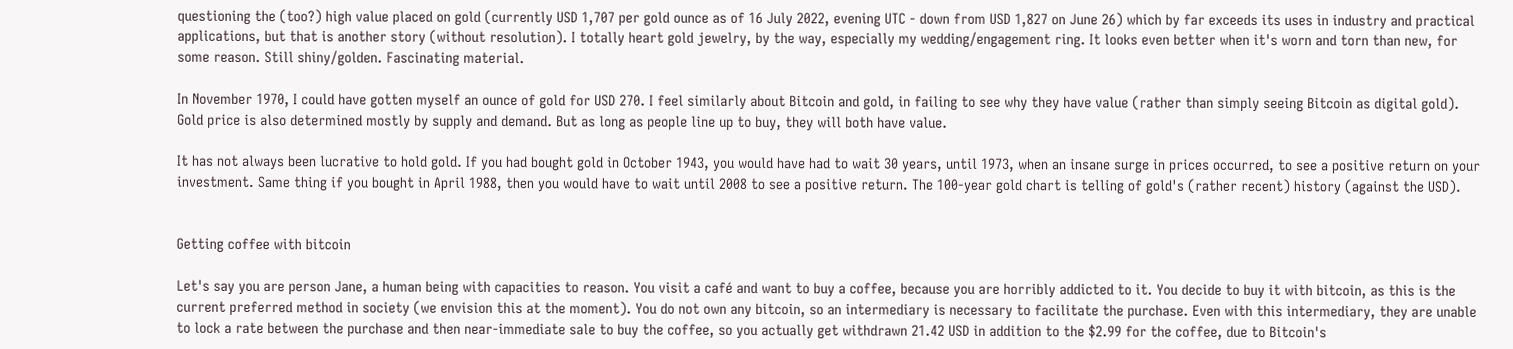questioning the (too?) high value placed on gold (currently USD 1,707 per gold ounce as of 16 July 2022, evening UTC - down from USD 1,827 on June 26) which by far exceeds its uses in industry and practical applications, but that is another story (without resolution). I totally heart gold jewelry, by the way, especially my wedding/engagement ring. It looks even better when it's worn and torn than new, for some reason. Still shiny/golden. Fascinating material.

In November 1970, I could have gotten myself an ounce of gold for USD 270. I feel similarly about Bitcoin and gold, in failing to see why they have value (rather than simply seeing Bitcoin as digital gold). Gold price is also determined mostly by supply and demand. But as long as people line up to buy, they will both have value.

It has not always been lucrative to hold gold. If you had bought gold in October 1943, you would have had to wait 30 years, until 1973, when an insane surge in prices occurred, to see a positive return on your investment. Same thing if you bought in April 1988, then you would have to wait until 2008 to see a positive return. The 100-year gold chart is telling of gold's (rather recent) history (against the USD).


Getting coffee with bitcoin

Let's say you are person Jane, a human being with capacities to reason. You visit a café and want to buy a coffee, because you are horribly addicted to it. You decide to buy it with bitcoin, as this is the current preferred method in society (we envision this at the moment). You do not own any bitcoin, so an intermediary is necessary to facilitate the purchase. Even with this intermediary, they are unable to lock a rate between the purchase and then near-immediate sale to buy the coffee, so you actually get withdrawn 21.42 USD in addition to the $2.99 for the coffee, due to Bitcoin's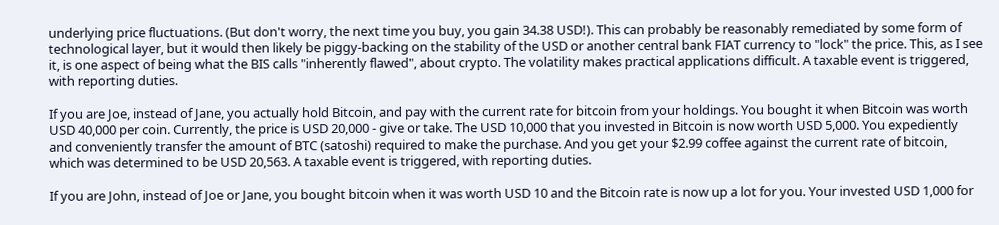underlying price fluctuations. (But don't worry, the next time you buy, you gain 34.38 USD!). This can probably be reasonably remediated by some form of technological layer, but it would then likely be piggy-backing on the stability of the USD or another central bank FIAT currency to "lock" the price. This, as I see it, is one aspect of being what the BIS calls "inherently flawed", about crypto. The volatility makes practical applications difficult. A taxable event is triggered, with reporting duties.

If you are Joe, instead of Jane, you actually hold Bitcoin, and pay with the current rate for bitcoin from your holdings. You bought it when Bitcoin was worth USD 40,000 per coin. Currently, the price is USD 20,000 - give or take. The USD 10,000 that you invested in Bitcoin is now worth USD 5,000. You expediently and conveniently transfer the amount of BTC (satoshi) required to make the purchase. And you get your $2.99 coffee against the current rate of bitcoin, which was determined to be USD 20,563. A taxable event is triggered, with reporting duties.

If you are John, instead of Joe or Jane, you bought bitcoin when it was worth USD 10 and the Bitcoin rate is now up a lot for you. Your invested USD 1,000 for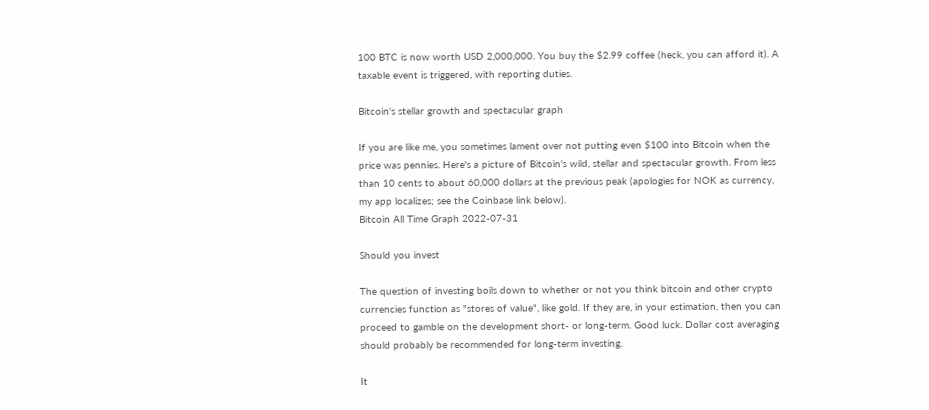100 BTC is now worth USD 2,000,000. You buy the $2.99 coffee (heck, you can afford it). A taxable event is triggered, with reporting duties.

Bitcoin's stellar growth and spectacular graph

If you are like me, you sometimes lament over not putting even $100 into Bitcoin when the price was pennies. Here's a picture of Bitcoin's wild, stellar and spectacular growth. From less than 10 cents to about 60,000 dollars at the previous peak (apologies for NOK as currency, my app localizes; see the Coinbase link below).
Bitcoin All Time Graph 2022-07-31

Should you invest

The question of investing boils down to whether or not you think bitcoin and other crypto currencies function as "stores of value", like gold. If they are, in your estimation, then you can proceed to gamble on the development short- or long-term. Good luck. Dollar cost averaging should probably be recommended for long-term investing.

It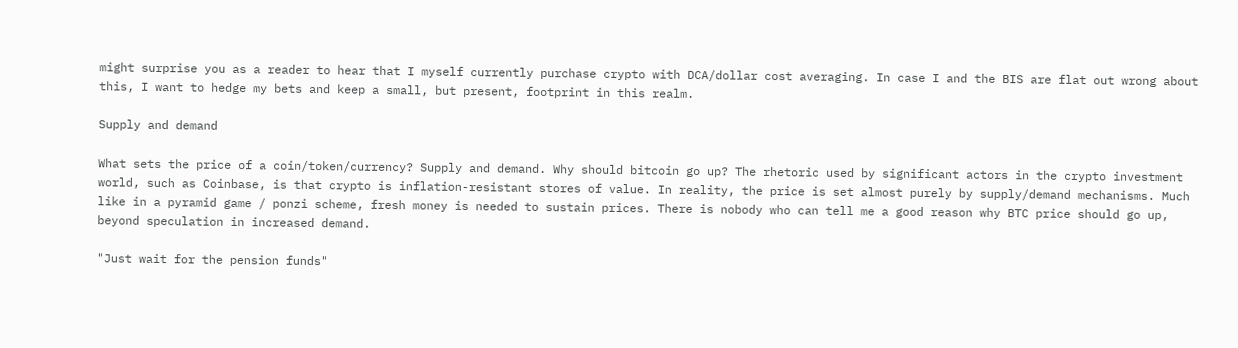might surprise you as a reader to hear that I myself currently purchase crypto with DCA/dollar cost averaging. In case I and the BIS are flat out wrong about this, I want to hedge my bets and keep a small, but present, footprint in this realm.

Supply and demand

What sets the price of a coin/token/currency? Supply and demand. Why should bitcoin go up? The rhetoric used by significant actors in the crypto investment world, such as Coinbase, is that crypto is inflation-resistant stores of value. In reality, the price is set almost purely by supply/demand mechanisms. Much like in a pyramid game / ponzi scheme, fresh money is needed to sustain prices. There is nobody who can tell me a good reason why BTC price should go up, beyond speculation in increased demand.

"Just wait for the pension funds"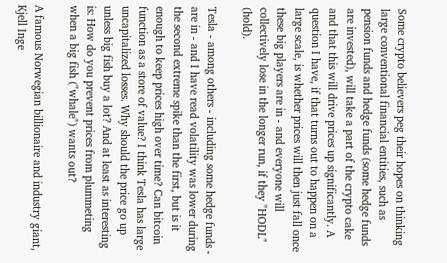Some crypto believers peg their hopes on thinking large conventional financial entities, such as pension funds and hedge funds (some hedge funds are invested), will take a part of the crypto cake and that this will drive prices up significantly. A question I have, if that turns out to happen on a large scale, is whether prices will then just fall once these big players are in - and everyone will collectively lose in the longer run, if they "HODL" (hold).

Tesla - among others - including some hedge funds - are in - and I have read volatility was lower during the second extreme spike than the first, but is it enough to keep prices high over time? Can bitcoin function as a store of value? I think Tesla has large uncapitalized losses. Why should the price go up unless big fish buy a lot? And at least as interesting is: How do you prevent prices from plummeting when a big fish ("whale") wants out?

A famous Norwegian billionaire and industry giant, Kjell Inge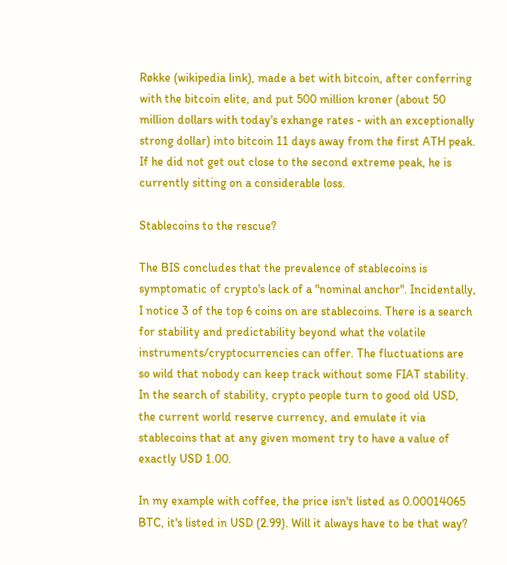Røkke (wikipedia link), made a bet with bitcoin, after conferring with the bitcoin elite, and put 500 million kroner (about 50 million dollars with today's exhange rates - with an exceptionally strong dollar) into bitcoin 11 days away from the first ATH peak. If he did not get out close to the second extreme peak, he is currently sitting on a considerable loss.

Stablecoins to the rescue?

The BIS concludes that the prevalence of stablecoins is symptomatic of crypto's lack of a "nominal anchor". Incidentally, I notice 3 of the top 6 coins on are stablecoins. There is a search for stability and predictability beyond what the volatile instruments/cryptocurrencies can offer. The fluctuations are so wild that nobody can keep track without some FIAT stability. In the search of stability, crypto people turn to good old USD, the current world reserve currency, and emulate it via stablecoins that at any given moment try to have a value of exactly USD 1.00.

In my example with coffee, the price isn't listed as 0.00014065 BTC, it's listed in USD (2.99). Will it always have to be that way?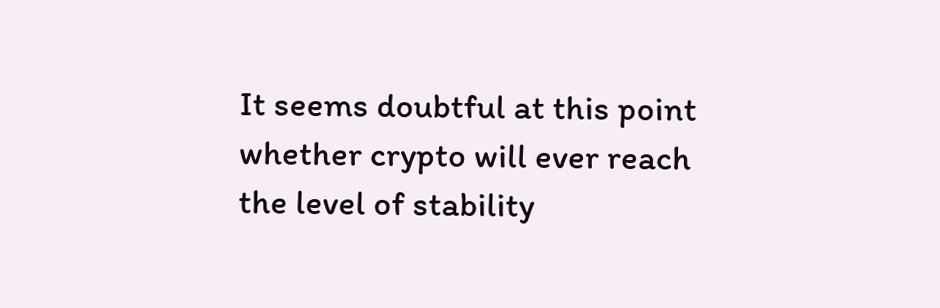It seems doubtful at this point whether crypto will ever reach the level of stability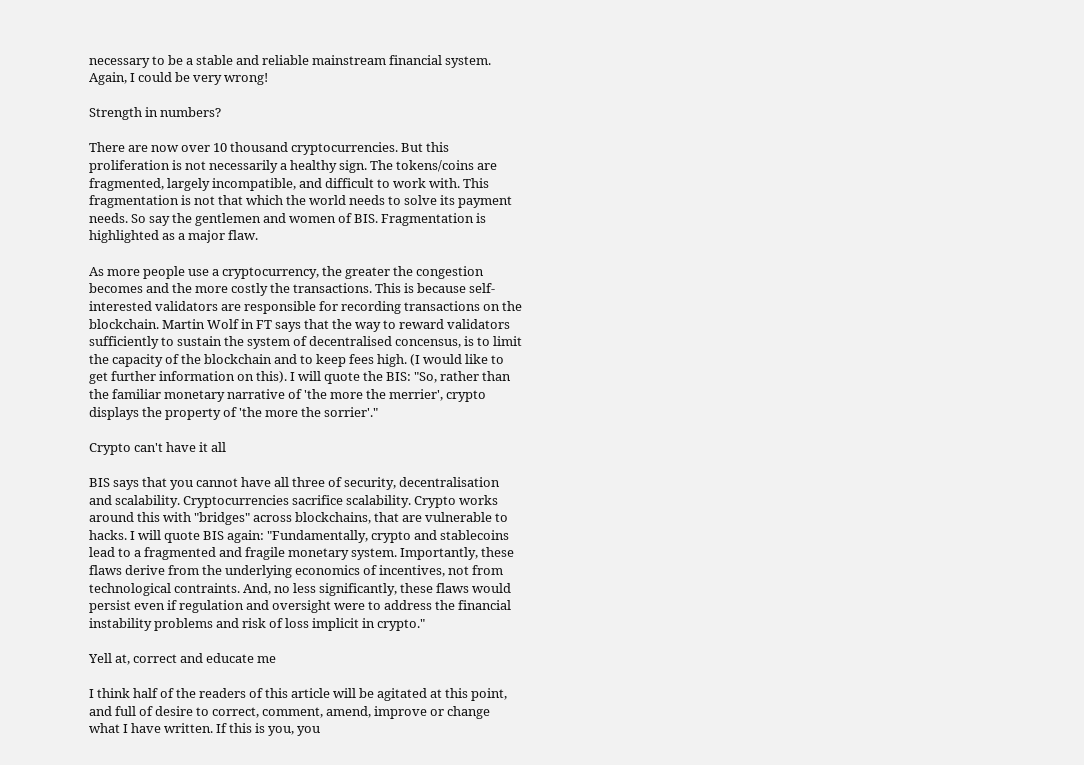necessary to be a stable and reliable mainstream financial system. Again, I could be very wrong!

Strength in numbers?

There are now over 10 thousand cryptocurrencies. But this proliferation is not necessarily a healthy sign. The tokens/coins are fragmented, largely incompatible, and difficult to work with. This fragmentation is not that which the world needs to solve its payment needs. So say the gentlemen and women of BIS. Fragmentation is highlighted as a major flaw.

As more people use a cryptocurrency, the greater the congestion becomes and the more costly the transactions. This is because self-interested validators are responsible for recording transactions on the blockchain. Martin Wolf in FT says that the way to reward validators sufficiently to sustain the system of decentralised concensus, is to limit the capacity of the blockchain and to keep fees high. (I would like to get further information on this). I will quote the BIS: "So, rather than the familiar monetary narrative of 'the more the merrier', crypto displays the property of 'the more the sorrier'."

Crypto can't have it all

BIS says that you cannot have all three of security, decentralisation and scalability. Cryptocurrencies sacrifice scalability. Crypto works around this with "bridges" across blockchains, that are vulnerable to hacks. I will quote BIS again: "Fundamentally, crypto and stablecoins lead to a fragmented and fragile monetary system. Importantly, these flaws derive from the underlying economics of incentives, not from technological contraints. And, no less significantly, these flaws would persist even if regulation and oversight were to address the financial instability problems and risk of loss implicit in crypto."

Yell at, correct and educate me

I think half of the readers of this article will be agitated at this point, and full of desire to correct, comment, amend, improve or change what I have written. If this is you, you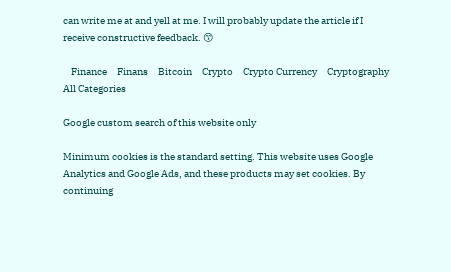can write me at and yell at me. I will probably update the article if I receive constructive feedback. 😙

    Finance     Finans     Bitcoin     Crypto     Crypto Currency     Cryptography     All Categories

Google custom search of this website only

Minimum cookies is the standard setting. This website uses Google Analytics and Google Ads, and these products may set cookies. By continuing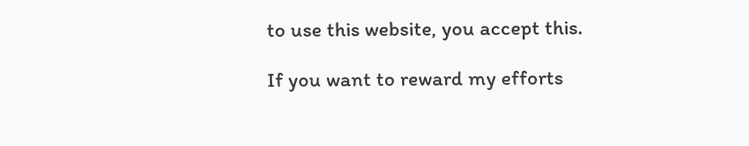to use this website, you accept this.

If you want to reward my efforts